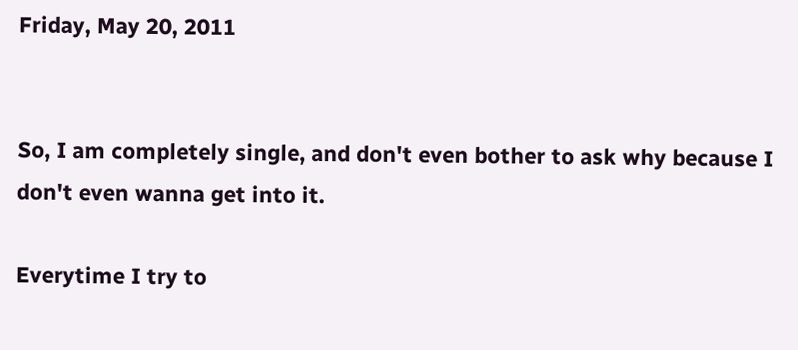Friday, May 20, 2011


So, I am completely single, and don't even bother to ask why because I don't even wanna get into it.

Everytime I try to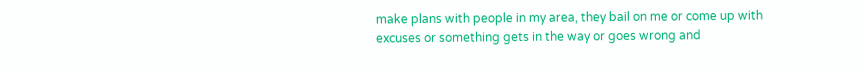make plans with people in my area, they bail on me or come up with excuses or something gets in the way or goes wrong and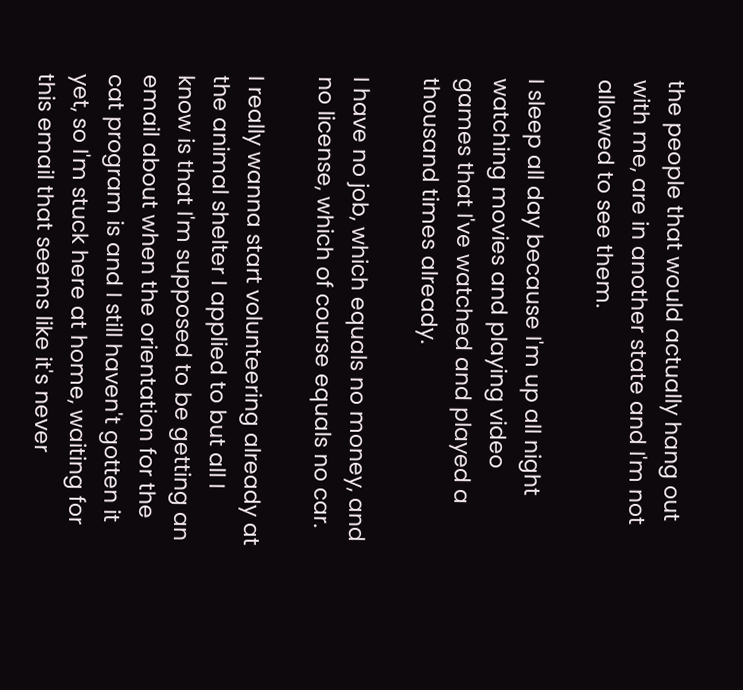the people that would actually hang out with me, are in another state and I'm not allowed to see them.

I sleep all day because I'm up all night watching movies and playing video games that I've watched and played a thousand times already.

I have no job, which equals no money, and no license, which of course equals no car.

I really wanna start volunteering already at the animal shelter I applied to but all I know is that I'm supposed to be getting an email about when the orientation for the cat program is and I still haven't gotten it yet, so I'm stuck here at home, waiting for this email that seems like it's never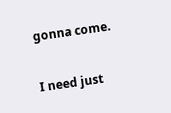gonna come.

I need just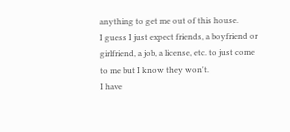anything to get me out of this house.
I guess I just expect friends, a boyfriend or girlfriend, a job, a license, etc. to just come to me but I know they won't.
I have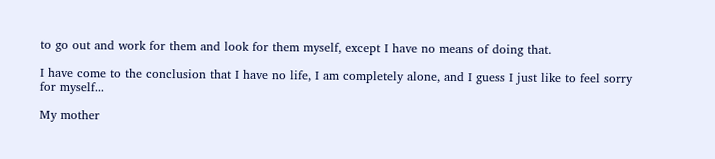to go out and work for them and look for them myself, except I have no means of doing that.

I have come to the conclusion that I have no life, I am completely alone, and I guess I just like to feel sorry for myself...

My mother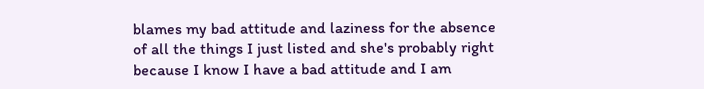blames my bad attitude and laziness for the absence of all the things I just listed and she's probably right because I know I have a bad attitude and I am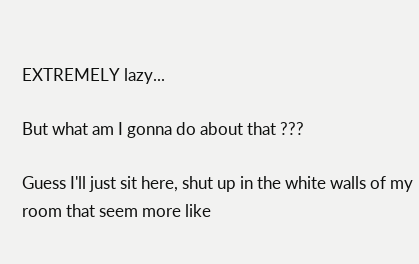EXTREMELY lazy...

But what am I gonna do about that ???

Guess I'll just sit here, shut up in the white walls of my room that seem more like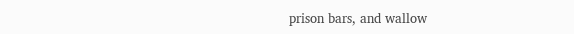prison bars, and wallow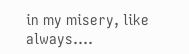in my misery, like always....